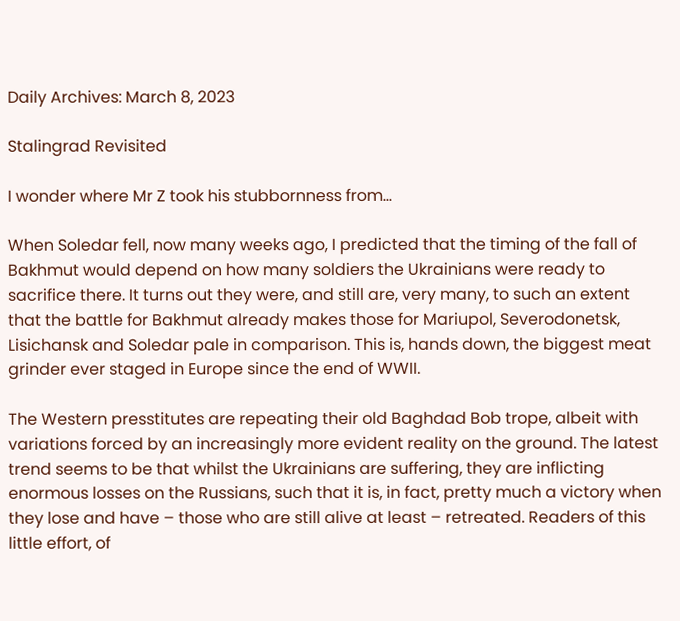Daily Archives: March 8, 2023

Stalingrad Revisited

I wonder where Mr Z took his stubbornness from…

When Soledar fell, now many weeks ago, I predicted that the timing of the fall of Bakhmut would depend on how many soldiers the Ukrainians were ready to sacrifice there. It turns out they were, and still are, very many, to such an extent that the battle for Bakhmut already makes those for Mariupol, Severodonetsk, Lisichansk and Soledar pale in comparison. This is, hands down, the biggest meat grinder ever staged in Europe since the end of WWII.

The Western presstitutes are repeating their old Baghdad Bob trope, albeit with variations forced by an increasingly more evident reality on the ground. The latest trend seems to be that whilst the Ukrainians are suffering, they are inflicting enormous losses on the Russians, such that it is, in fact, pretty much a victory when they lose and have – those who are still alive at least – retreated. Readers of this little effort, of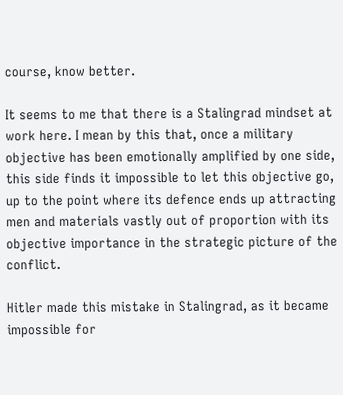course, know better.

It seems to me that there is a Stalingrad mindset at work here. I mean by this that, once a military objective has been emotionally amplified by one side, this side finds it impossible to let this objective go, up to the point where its defence ends up attracting men and materials vastly out of proportion with its objective importance in the strategic picture of the conflict.

Hitler made this mistake in Stalingrad, as it became impossible for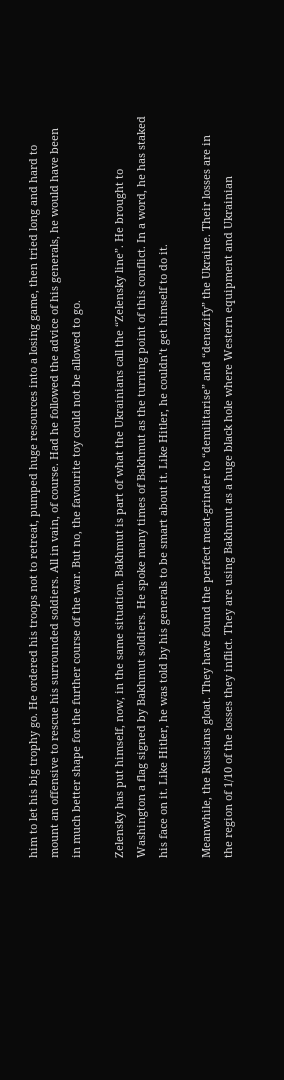him to let his big trophy go. He ordered his troops not to retreat, pumped huge resources into a losing game, then tried long and hard to mount an offensive to rescue his surrounded soldiers. All in vain, of course. Had he followed the advice of his generals, he would have been in much better shape for the further course of the war. But no, the favourite toy could not be allowed to go.

Zelensky has put himself, now, in the same situation. Bakhmut is part of what the Ukrainians call the “Zelensky line”. He brought to Washington a flag signed by Bakhmut soldiers. He spoke many times of Bakhmut as the turning point of this conflict. In a word, he has staked his face on it. Like Hitler, he was told by his generals to be smart about it. Like Hitler, he couldn’t get himself to do it.

Meanwhile, the Russians gloat. They have found the perfect meat-grinder to “demilitarise” and “denazify” the Ukraine. Their losses are in the region of 1/10 of the losses they inflict. They are using Bakhmut as a huge black hole where Western equipment and Ukrainian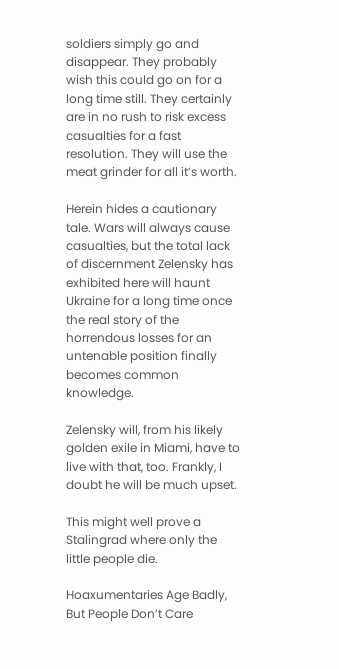soldiers simply go and disappear. They probably wish this could go on for a long time still. They certainly are in no rush to risk excess casualties for a fast resolution. They will use the meat grinder for all it’s worth.

Herein hides a cautionary tale. Wars will always cause casualties, but the total lack of discernment Zelensky has exhibited here will haunt Ukraine for a long time once the real story of the horrendous losses for an untenable position finally becomes common knowledge.

Zelensky will, from his likely golden exile in Miami, have to live with that, too. Frankly, I doubt he will be much upset.

This might well prove a Stalingrad where only the little people die.

Hoaxumentaries Age Badly, But People Don’t Care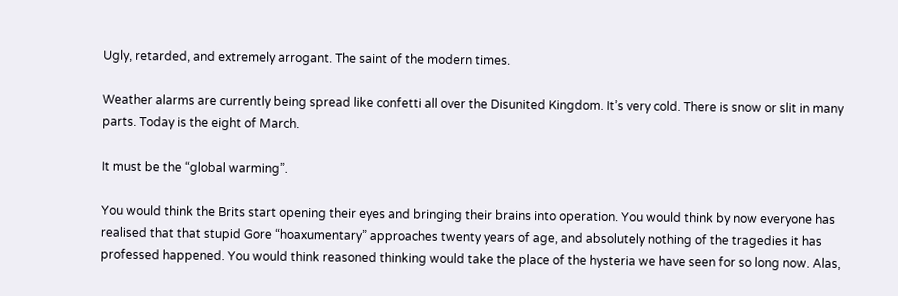Ugly, retarded, and extremely arrogant. The saint of the modern times.

Weather alarms are currently being spread like confetti all over the Disunited Kingdom. It’s very cold. There is snow or slit in many parts. Today is the eight of March.

It must be the “global warming”.

You would think the Brits start opening their eyes and bringing their brains into operation. You would think by now everyone has realised that that stupid Gore “hoaxumentary” approaches twenty years of age, and absolutely nothing of the tragedies it has professed happened. You would think reasoned thinking would take the place of the hysteria we have seen for so long now. Alas,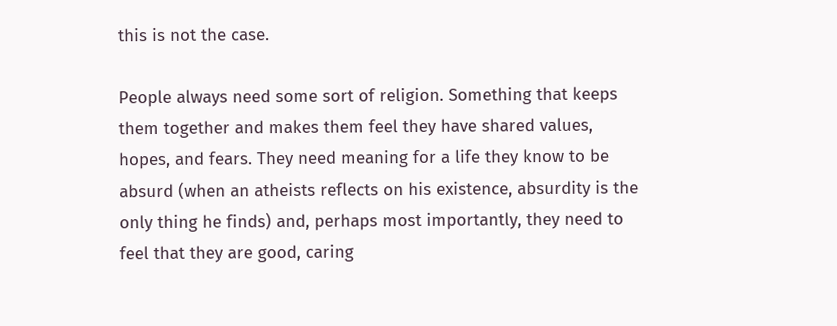this is not the case.

People always need some sort of religion. Something that keeps them together and makes them feel they have shared values, hopes, and fears. They need meaning for a life they know to be absurd (when an atheists reflects on his existence, absurdity is the only thing he finds) and, perhaps most importantly, they need to feel that they are good, caring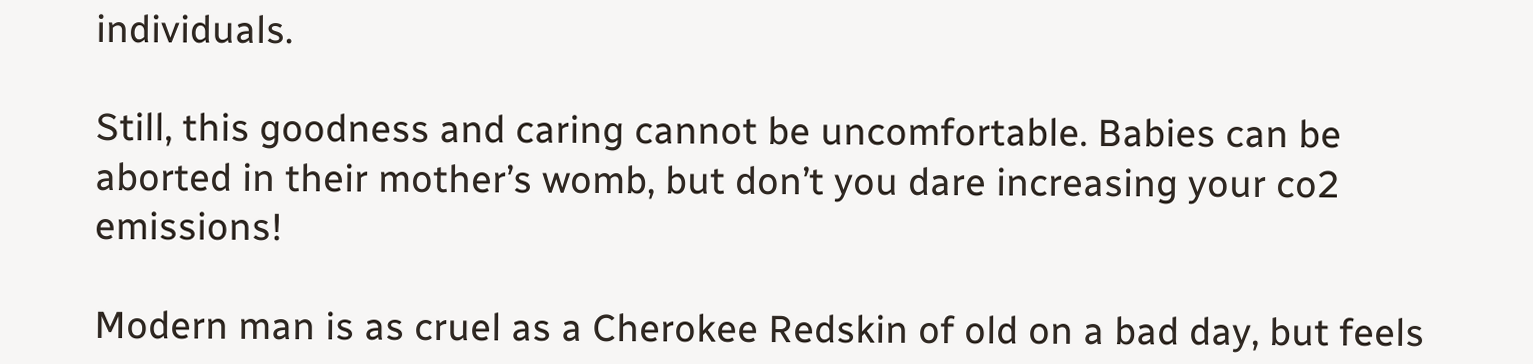individuals.

Still, this goodness and caring cannot be uncomfortable. Babies can be aborted in their mother’s womb, but don’t you dare increasing your co2 emissions!

Modern man is as cruel as a Cherokee Redskin of old on a bad day, but feels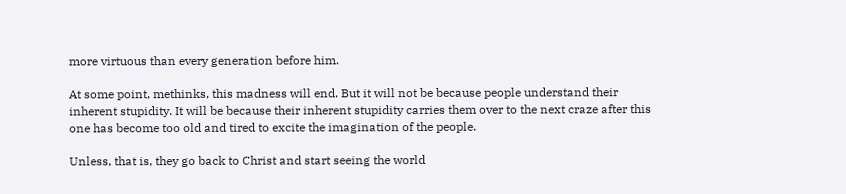more virtuous than every generation before him.

At some point, methinks, this madness will end. But it will not be because people understand their inherent stupidity. It will be because their inherent stupidity carries them over to the next craze after this one has become too old and tired to excite the imagination of the people.

Unless, that is, they go back to Christ and start seeing the world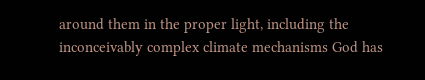around them in the proper light, including the inconceivably complex climate mechanisms God has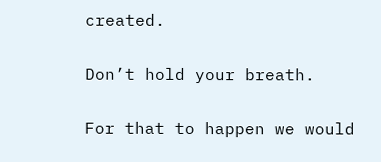created.

Don’t hold your breath.

For that to happen we would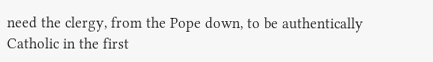need the clergy, from the Pope down, to be authentically Catholic in the first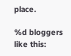place.

%d bloggers like this: